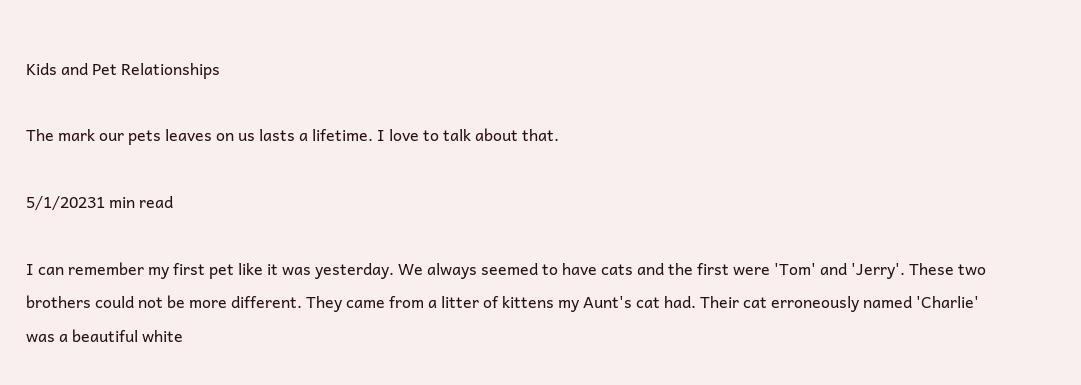Kids and Pet Relationships

The mark our pets leaves on us lasts a lifetime. I love to talk about that.

5/1/20231 min read

I can remember my first pet like it was yesterday. We always seemed to have cats and the first were 'Tom' and 'Jerry'. These two brothers could not be more different. They came from a litter of kittens my Aunt's cat had. Their cat erroneously named 'Charlie' was a beautiful white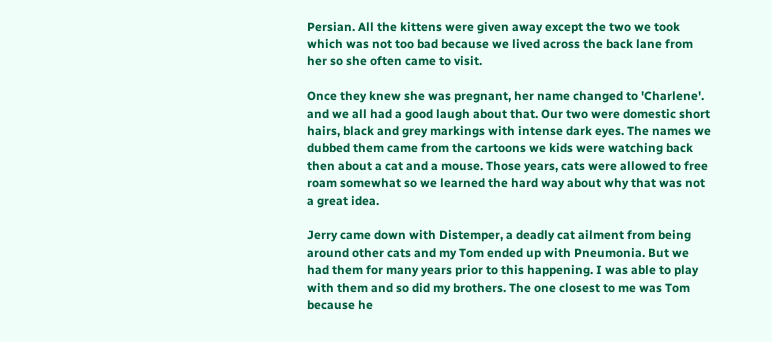Persian. All the kittens were given away except the two we took which was not too bad because we lived across the back lane from her so she often came to visit.

Once they knew she was pregnant, her name changed to 'Charlene'. and we all had a good laugh about that. Our two were domestic short hairs, black and grey markings with intense dark eyes. The names we dubbed them came from the cartoons we kids were watching back then about a cat and a mouse. Those years, cats were allowed to free roam somewhat so we learned the hard way about why that was not a great idea.

Jerry came down with Distemper, a deadly cat ailment from being around other cats and my Tom ended up with Pneumonia. But we had them for many years prior to this happening. I was able to play with them and so did my brothers. The one closest to me was Tom because he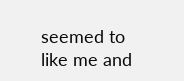seemed to like me and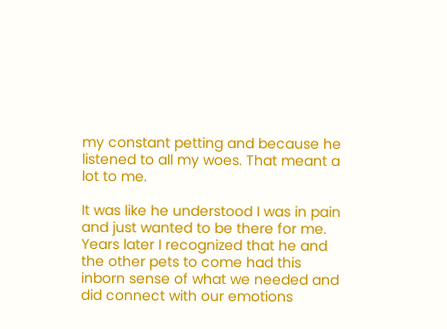my constant petting and because he listened to all my woes. That meant a lot to me.

It was like he understood I was in pain and just wanted to be there for me. Years later I recognized that he and the other pets to come had this inborn sense of what we needed and did connect with our emotions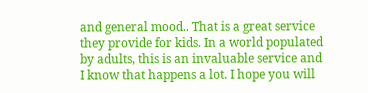and general mood.. That is a great service they provide for kids. In a world populated by adults, this is an invaluable service and I know that happens a lot. I hope you will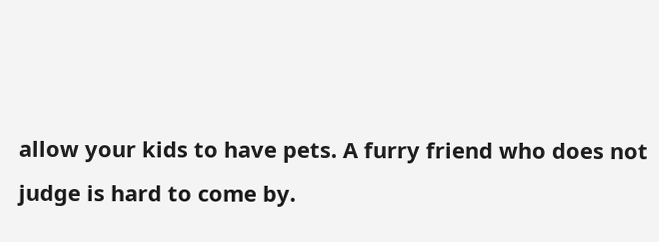allow your kids to have pets. A furry friend who does not judge is hard to come by.